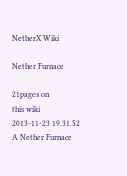NetherX Wiki

Nether Furnace

21pages on
this wiki
2013-11-23 19.31.52
A Nether Furnace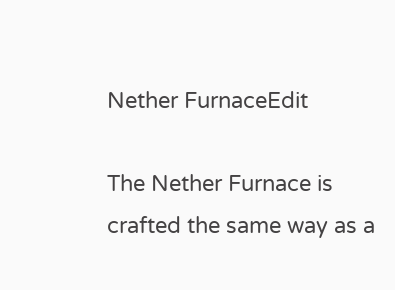Nether FurnaceEdit

The Nether Furnace is crafted the same way as a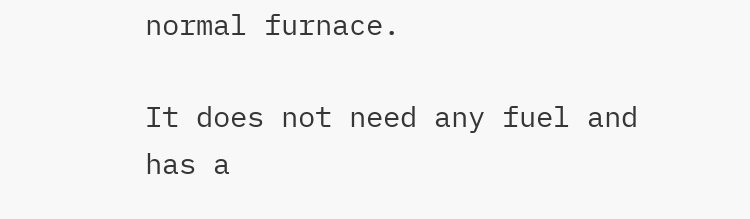normal furnace.

It does not need any fuel and has a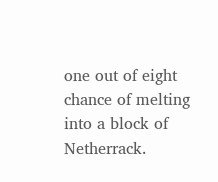one out of eight chance of melting into a block of Netherrack.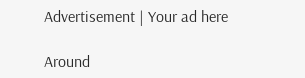Advertisement | Your ad here

Around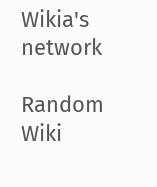Wikia's network

Random Wiki